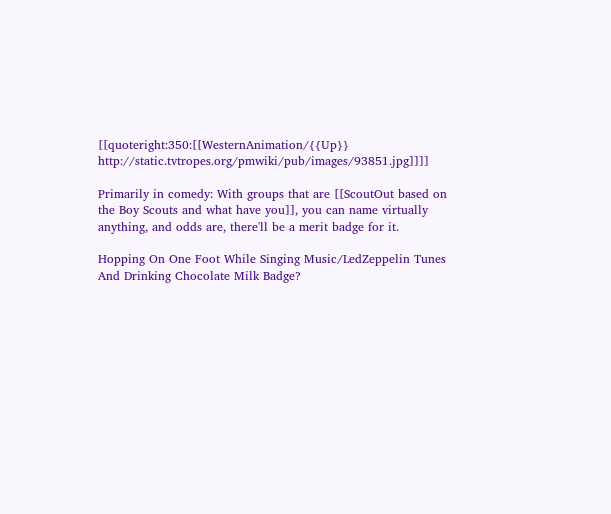[[quoteright:350:[[WesternAnimation/{{Up}} http://static.tvtropes.org/pmwiki/pub/images/93851.jpg]]]]

Primarily in comedy: With groups that are [[ScoutOut based on the Boy Scouts and what have you]], you can name virtually anything, and odds are, there'll be a merit badge for it.

Hopping On One Foot While Singing Music/LedZeppelin Tunes And Drinking Chocolate Milk Badge?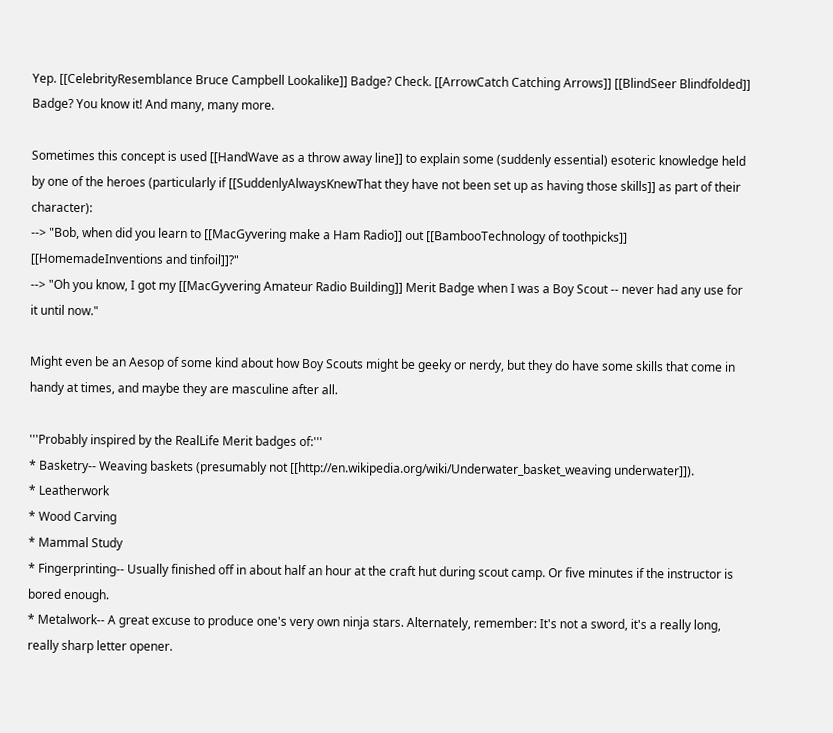Yep. [[CelebrityResemblance Bruce Campbell Lookalike]] Badge? Check. [[ArrowCatch Catching Arrows]] [[BlindSeer Blindfolded]] Badge? You know it! And many, many more.

Sometimes this concept is used [[HandWave as a throw away line]] to explain some (suddenly essential) esoteric knowledge held by one of the heroes (particularly if [[SuddenlyAlwaysKnewThat they have not been set up as having those skills]] as part of their character):
--> "Bob, when did you learn to [[MacGyvering make a Ham Radio]] out [[BambooTechnology of toothpicks]] [[HomemadeInventions and tinfoil]]?"
--> "Oh you know, I got my [[MacGyvering Amateur Radio Building]] Merit Badge when I was a Boy Scout -- never had any use for it until now."

Might even be an Aesop of some kind about how Boy Scouts might be geeky or nerdy, but they do have some skills that come in handy at times, and maybe they are masculine after all.

'''Probably inspired by the RealLife Merit badges of:'''
* Basketry-- Weaving baskets (presumably not [[http://en.wikipedia.org/wiki/Underwater_basket_weaving underwater]]).
* Leatherwork
* Wood Carving
* Mammal Study
* Fingerprinting-- Usually finished off in about half an hour at the craft hut during scout camp. Or five minutes if the instructor is bored enough.
* Metalwork-- A great excuse to produce one's very own ninja stars. Alternately, remember: It's not a sword, it's a really long, really sharp letter opener.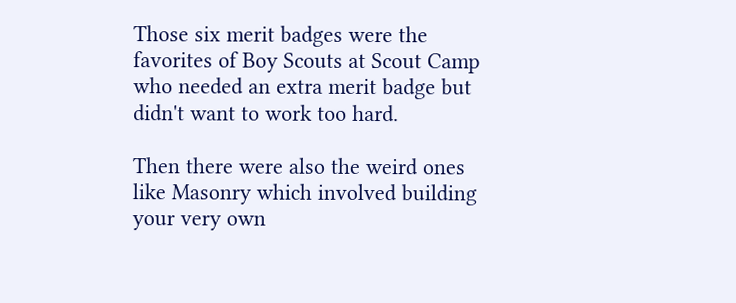Those six merit badges were the favorites of Boy Scouts at Scout Camp who needed an extra merit badge but didn't want to work too hard.

Then there were also the weird ones like Masonry which involved building your very own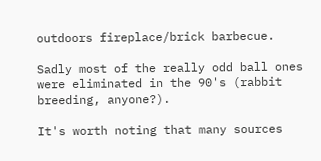outdoors fireplace/brick barbecue.

Sadly most of the really odd ball ones were eliminated in the 90's (rabbit breeding, anyone?).

It's worth noting that many sources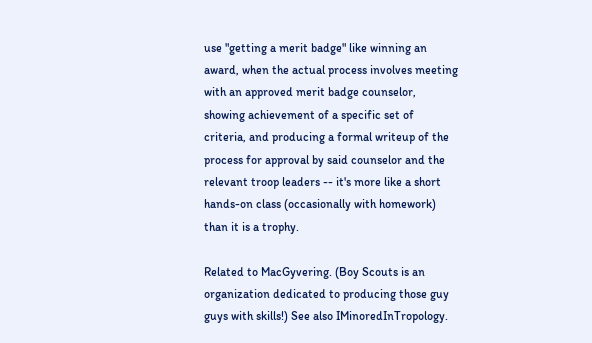use "getting a merit badge" like winning an award, when the actual process involves meeting with an approved merit badge counselor, showing achievement of a specific set of criteria, and producing a formal writeup of the process for approval by said counselor and the relevant troop leaders -- it's more like a short hands-on class (occasionally with homework) than it is a trophy.

Related to MacGyvering. (Boy Scouts is an organization dedicated to producing those guy guys with skills!) See also IMinoredInTropology.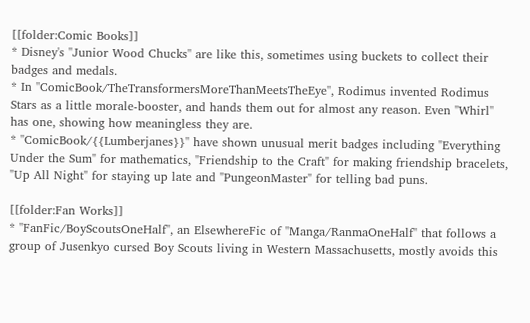[[folder:Comic Books]]
* Disney's ''Junior Wood Chucks'' are like this, sometimes using buckets to collect their badges and medals.
* In ''ComicBook/TheTransformersMoreThanMeetsTheEye'', Rodimus invented Rodimus Stars as a little morale-booster, and hands them out for almost any reason. Even ''Whirl'' has one, showing how meaningless they are.
* ''ComicBook/{{Lumberjanes}}'' have shown unusual merit badges including "Everything Under the Sum" for mathematics, "Friendship to the Craft" for making friendship bracelets, "Up All Night" for staying up late and "PungeonMaster" for telling bad puns.

[[folder:Fan Works]]
* ''FanFic/BoyScoutsOneHalf'', an ElsewhereFic of ''Manga/RanmaOneHalf'' that follows a group of Jusenkyo cursed Boy Scouts living in Western Massachusetts, mostly avoids this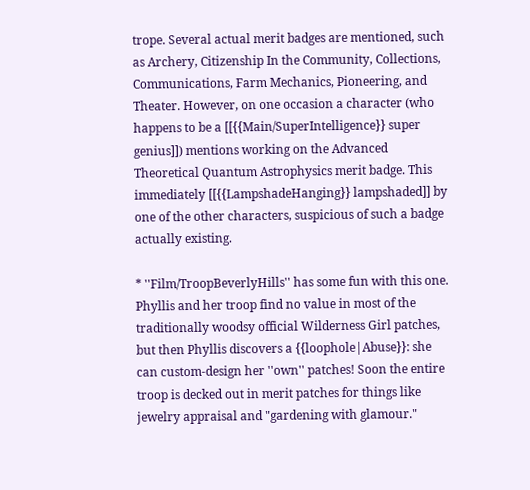trope. Several actual merit badges are mentioned, such as Archery, Citizenship In the Community, Collections, Communications, Farm Mechanics, Pioneering, and Theater. However, on one occasion a character (who happens to be a [[{{Main/SuperIntelligence}} super genius]]) mentions working on the Advanced Theoretical Quantum Astrophysics merit badge. This immediately [[{{LampshadeHanging}} lampshaded]] by one of the other characters, suspicious of such a badge actually existing.

* ''Film/TroopBeverlyHills'' has some fun with this one. Phyllis and her troop find no value in most of the traditionally woodsy official Wilderness Girl patches, but then Phyllis discovers a {{loophole|Abuse}}: she can custom-design her ''own'' patches! Soon the entire troop is decked out in merit patches for things like jewelry appraisal and "gardening with glamour."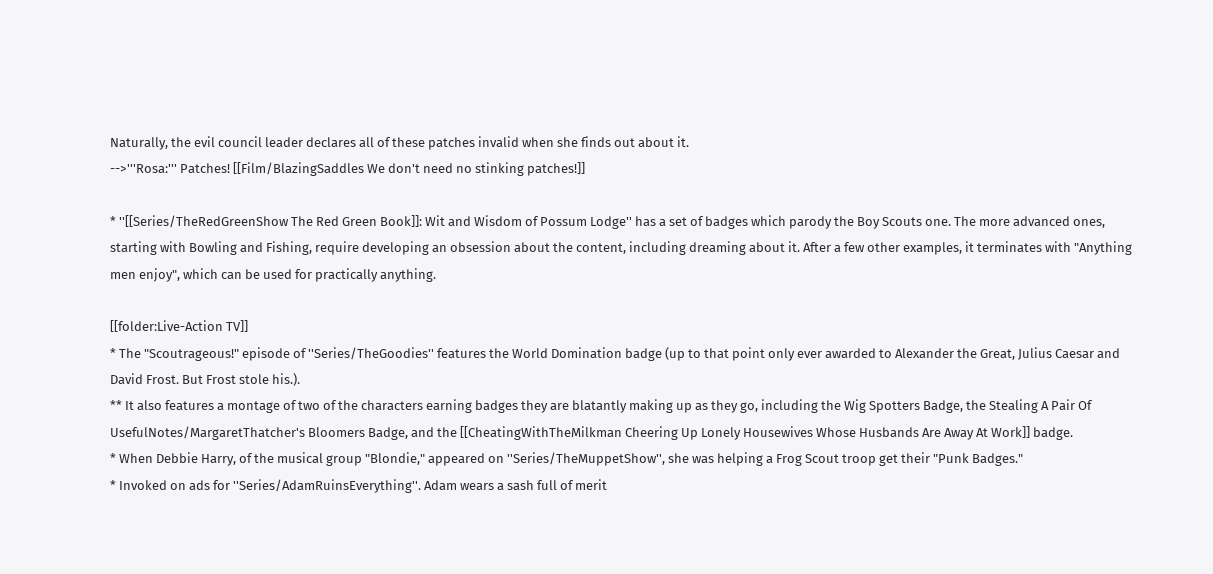Naturally, the evil council leader declares all of these patches invalid when she finds out about it.
-->'''Rosa:''' Patches! [[Film/BlazingSaddles We don't need no stinking patches!]]

* ''[[Series/TheRedGreenShow The Red Green Book]]: Wit and Wisdom of Possum Lodge'' has a set of badges which parody the Boy Scouts one. The more advanced ones, starting with Bowling and Fishing, require developing an obsession about the content, including dreaming about it. After a few other examples, it terminates with "Anything men enjoy", which can be used for practically anything.

[[folder:Live-Action TV]]
* The "Scoutrageous!" episode of ''Series/TheGoodies'' features the World Domination badge (up to that point only ever awarded to Alexander the Great, Julius Caesar and David Frost. But Frost stole his.).
** It also features a montage of two of the characters earning badges they are blatantly making up as they go, including the Wig Spotters Badge, the Stealing A Pair Of UsefulNotes/MargaretThatcher's Bloomers Badge, and the [[CheatingWithTheMilkman Cheering Up Lonely Housewives Whose Husbands Are Away At Work]] badge.
* When Debbie Harry, of the musical group "Blondie," appeared on ''Series/TheMuppetShow'', she was helping a Frog Scout troop get their "Punk Badges."
* Invoked on ads for ''Series/AdamRuinsEverything''. Adam wears a sash full of merit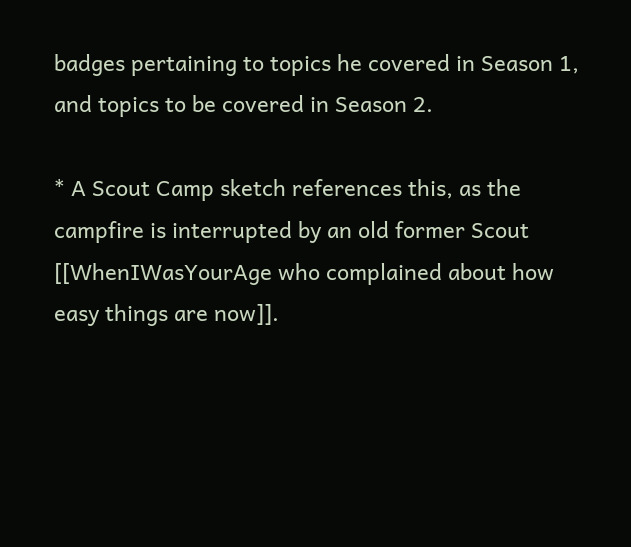badges pertaining to topics he covered in Season 1, and topics to be covered in Season 2.

* A Scout Camp sketch references this, as the campfire is interrupted by an old former Scout [[WhenIWasYourAge who complained about how easy things are now]].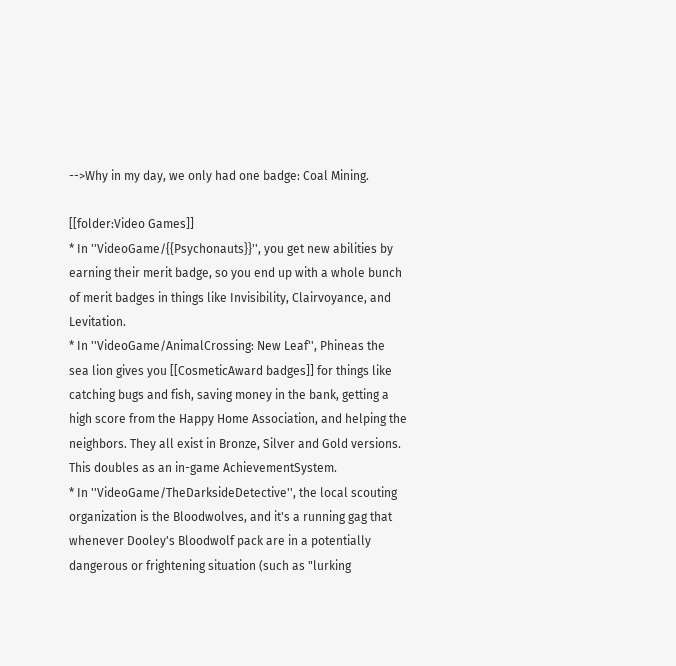-->Why in my day, we only had one badge: Coal Mining.

[[folder:Video Games]]
* In ''VideoGame/{{Psychonauts}}'', you get new abilities by earning their merit badge, so you end up with a whole bunch of merit badges in things like Invisibility, Clairvoyance, and Levitation.
* In ''VideoGame/AnimalCrossing: New Leaf'', Phineas the sea lion gives you [[CosmeticAward badges]] for things like catching bugs and fish, saving money in the bank, getting a high score from the Happy Home Association, and helping the neighbors. They all exist in Bronze, Silver and Gold versions. This doubles as an in-game AchievementSystem.
* In ''VideoGame/TheDarksideDetective'', the local scouting organization is the Bloodwolves, and it's a running gag that whenever Dooley's Bloodwolf pack are in a potentially dangerous or frightening situation (such as "lurking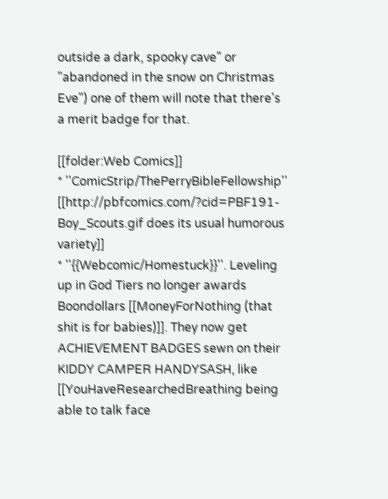outside a dark, spooky cave" or "abandoned in the snow on Christmas Eve") one of them will note that there's a merit badge for that.

[[folder:Web Comics]]
* ''ComicStrip/ThePerryBibleFellowship'' [[http://pbfcomics.com/?cid=PBF191-Boy_Scouts.gif does its usual humorous variety]]
* ''{{Webcomic/Homestuck}}''. Leveling up in God Tiers no longer awards Boondollars [[MoneyForNothing (that shit is for babies)]]. They now get ACHIEVEMENT BADGES sewn on their KIDDY CAMPER HANDYSASH, like [[YouHaveResearchedBreathing being able to talk face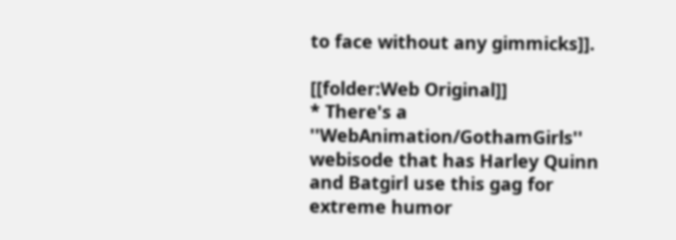to face without any gimmicks]].

[[folder:Web Original]]
* There's a ''WebAnimation/GothamGirls'' webisode that has Harley Quinn and Batgirl use this gag for extreme humor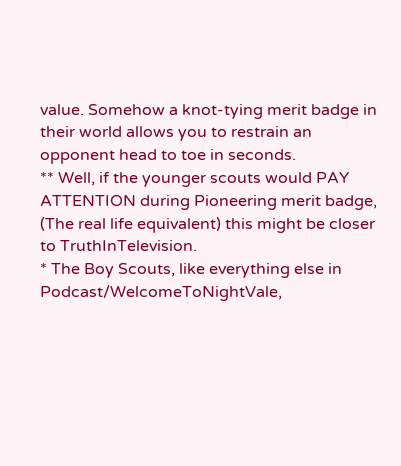value. Somehow a knot-tying merit badge in their world allows you to restrain an opponent head to toe in seconds.
** Well, if the younger scouts would PAY ATTENTION during Pioneering merit badge, (The real life equivalent) this might be closer to TruthInTelevision.
* The Boy Scouts, like everything else in Podcast/WelcomeToNightVale,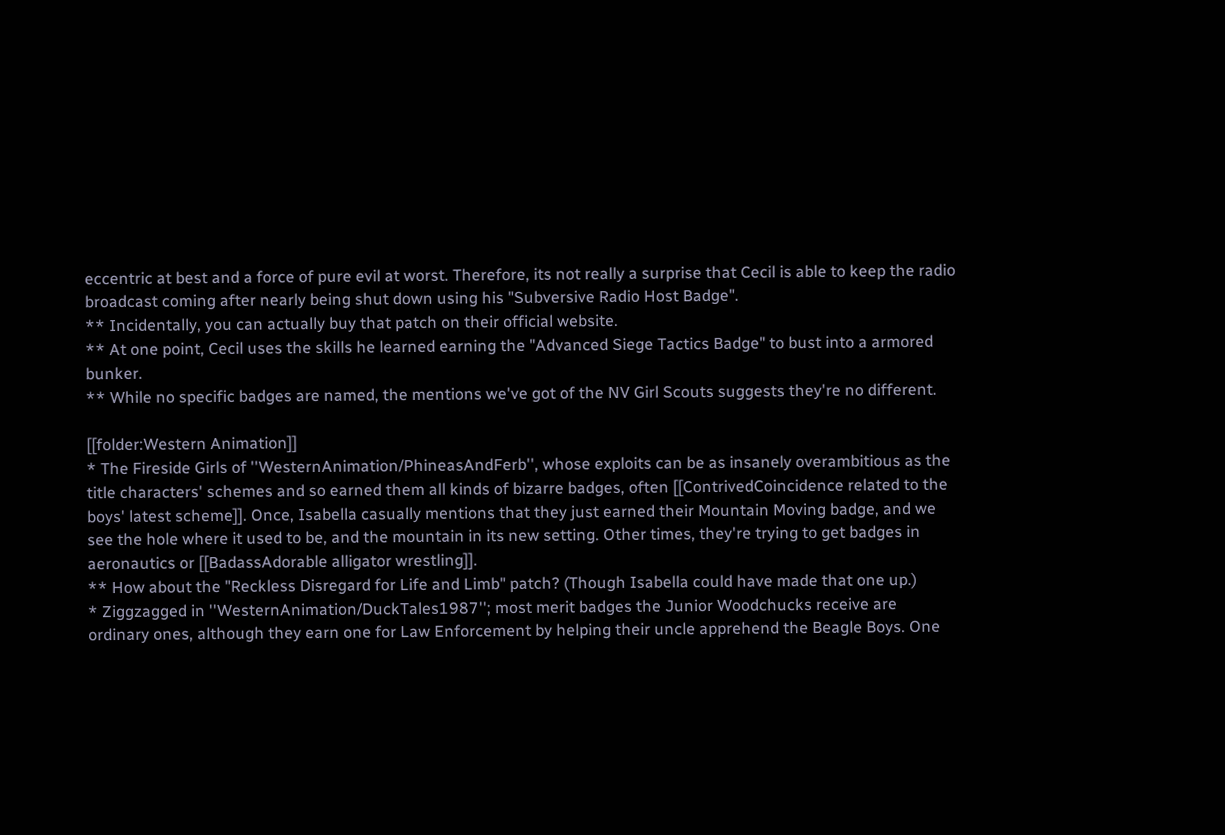eccentric at best and a force of pure evil at worst. Therefore, its not really a surprise that Cecil is able to keep the radio broadcast coming after nearly being shut down using his "Subversive Radio Host Badge".
** Incidentally, you can actually buy that patch on their official website.
** At one point, Cecil uses the skills he learned earning the "Advanced Siege Tactics Badge" to bust into a armored bunker.
** While no specific badges are named, the mentions we've got of the NV Girl Scouts suggests they're no different.

[[folder:Western Animation]]
* The Fireside Girls of ''WesternAnimation/PhineasAndFerb'', whose exploits can be as insanely overambitious as the title characters' schemes and so earned them all kinds of bizarre badges, often [[ContrivedCoincidence related to the boys' latest scheme]]. Once, Isabella casually mentions that they just earned their Mountain Moving badge, and we see the hole where it used to be, and the mountain in its new setting. Other times, they're trying to get badges in aeronautics or [[BadassAdorable alligator wrestling]].
** How about the "Reckless Disregard for Life and Limb" patch? (Though Isabella could have made that one up.)
* Ziggzagged in ''WesternAnimation/DuckTales1987''; most merit badges the Junior Woodchucks receive are ordinary ones, although they earn one for Law Enforcement by helping their uncle apprehend the Beagle Boys. One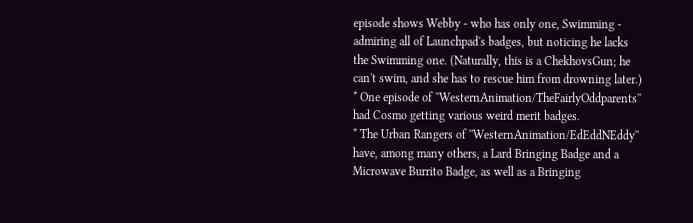episode shows Webby - who has only one, Swimming - admiring all of Launchpad's badges, but noticing he lacks the Swimming one. (Naturally, this is a ChekhovsGun; he can't swim, and she has to rescue him from drowning later.)
* One episode of ''WesternAnimation/TheFairlyOddparents'' had Cosmo getting various weird merit badges.
* The Urban Rangers of ''WesternAnimation/EdEddNEddy'' have, among many others, a Lard Bringing Badge and a Microwave Burrito Badge, as well as a Bringing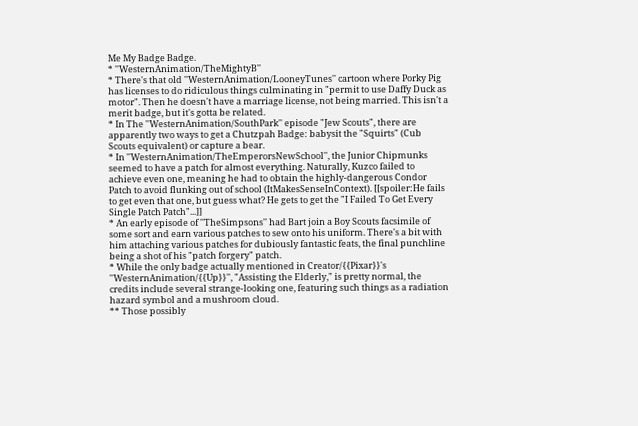Me My Badge Badge.
* ''WesternAnimation/TheMightyB''
* There's that old ''WesternAnimation/LooneyTunes'' cartoon where Porky Pig has licenses to do ridiculous things culminating in "permit to use Daffy Duck as motor". Then he doesn't have a marriage license, not being married. This isn't a merit badge, but it's gotta be related.
* In The ''WesternAnimation/SouthPark'' episode "Jew Scouts", there are apparently two ways to get a Chutzpah Badge: babysit the "Squirts" (Cub Scouts equivalent) or capture a bear.
* In ''WesternAnimation/TheEmperorsNewSchool'', the Junior Chipmunks seemed to have a patch for almost everything. Naturally, Kuzco failed to achieve even one, meaning he had to obtain the highly-dangerous Condor Patch to avoid flunking out of school (ItMakesSenseInContext). [[spoiler:He fails to get even that one, but guess what? He gets to get the "I Failed To Get Every Single Patch Patch"...]]
* An early episode of ''TheSimpsons'' had Bart join a Boy Scouts facsimile of some sort and earn various patches to sew onto his uniform. There's a bit with him attaching various patches for dubiously fantastic feats, the final punchline being a shot of his "patch forgery" patch.
* While the only badge actually mentioned in Creator/{{Pixar}}'s ''WesternAnimation/{{Up}}'', "Assisting the Elderly," is pretty normal, the credits include several strange-looking one, featuring such things as a radiation hazard symbol and a mushroom cloud.
** Those possibly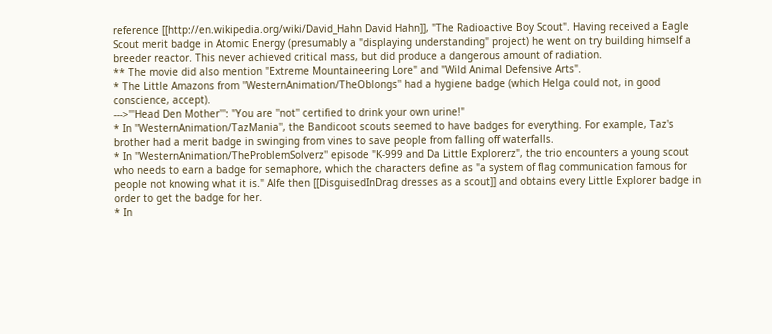reference [[http://en.wikipedia.org/wiki/David_Hahn David Hahn]], "The Radioactive Boy Scout". Having received a Eagle Scout merit badge in Atomic Energy (presumably a "displaying understanding" project) he went on try building himself a breeder reactor. This never achieved critical mass, but did produce a dangerous amount of radiation.
** The movie did also mention "Extreme Mountaineering Lore" and "Wild Animal Defensive Arts".
* The Little Amazons from ''WesternAnimation/TheOblongs'' had a hygiene badge (which Helga could not, in good conscience, accept).
--->'''Head Den Mother''': "You are ''not'' certified to drink your own urine!"
* In ''WesternAnimation/TazMania'', the Bandicoot scouts seemed to have badges for everything. For example, Taz's brother had a merit badge in swinging from vines to save people from falling off waterfalls.
* In ''WesternAnimation/TheProblemSolverz'' episode "K-999 and Da Little Explorerz", the trio encounters a young scout who needs to earn a badge for semaphore, which the characters define as "a system of flag communication famous for people not knowing what it is." Alfe then [[DisguisedInDrag dresses as a scout]] and obtains every Little Explorer badge in order to get the badge for her.
* In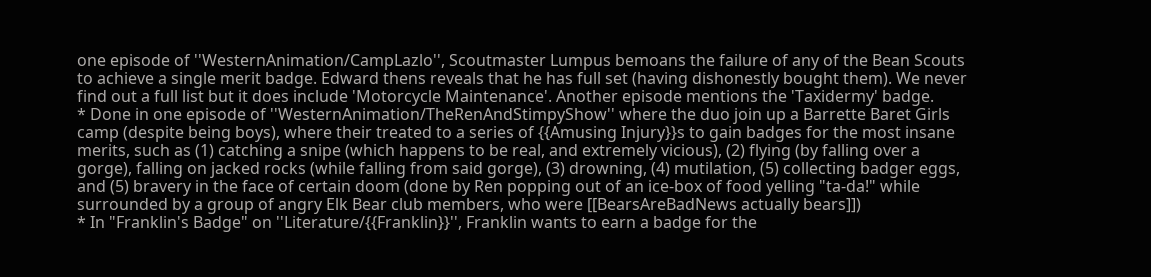one episode of ''WesternAnimation/CampLazlo'', Scoutmaster Lumpus bemoans the failure of any of the Bean Scouts to achieve a single merit badge. Edward thens reveals that he has full set (having dishonestly bought them). We never find out a full list but it does include 'Motorcycle Maintenance'. Another episode mentions the 'Taxidermy' badge.
* Done in one episode of ''WesternAnimation/TheRenAndStimpyShow'' where the duo join up a Barrette Baret Girls camp (despite being boys), where their treated to a series of {{Amusing Injury}}s to gain badges for the most insane merits, such as (1) catching a snipe (which happens to be real, and extremely vicious), (2) flying (by falling over a gorge), falling on jacked rocks (while falling from said gorge), (3) drowning, (4) mutilation, (5) collecting badger eggs, and (5) bravery in the face of certain doom (done by Ren popping out of an ice-box of food yelling "ta-da!" while surrounded by a group of angry Elk Bear club members, who were [[BearsAreBadNews actually bears]])
* In "Franklin's Badge" on ''Literature/{{Franklin}}'', Franklin wants to earn a badge for the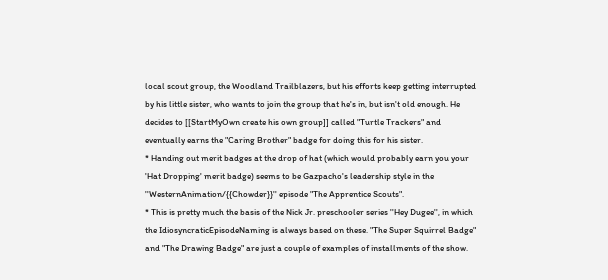local scout group, the Woodland Trailblazers, but his efforts keep getting interrupted by his little sister, who wants to join the group that he's in, but isn't old enough. He decides to [[StartMyOwn create his own group]] called "Turtle Trackers" and eventually earns the "Caring Brother" badge for doing this for his sister.
* Handing out merit badges at the drop of hat (which would probably earn you your 'Hat Dropping' merit badge) seems to be Gazpacho's leadership style in the ''WesternAnimation/{{Chowder}}'' episode "The Apprentice Scouts".
* This is pretty much the basis of the Nick Jr. preschooler series ''Hey Dugee'', in which the IdiosyncraticEpisodeNaming is always based on these. "The Super Squirrel Badge" and "The Drawing Badge" are just a couple of examples of installments of the show.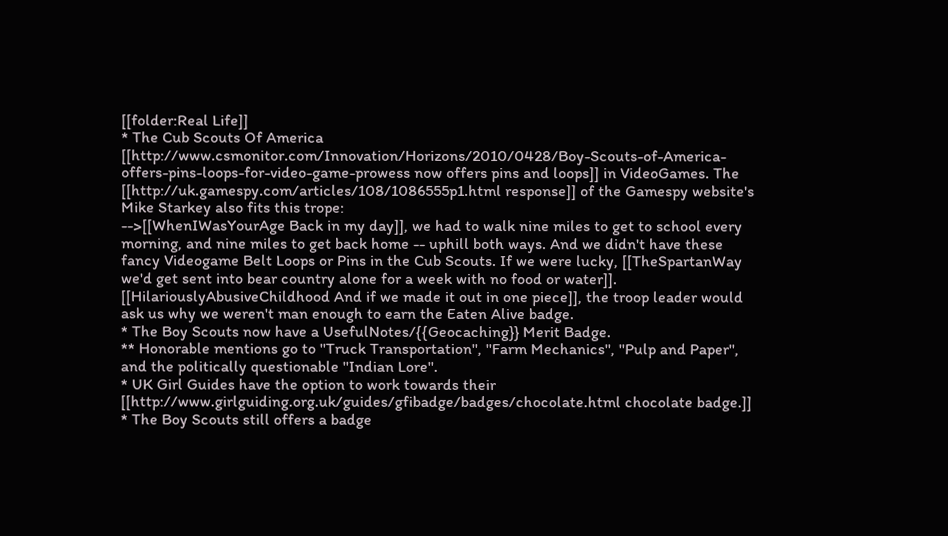[[folder:Real Life]]
* The Cub Scouts Of America [[http://www.csmonitor.com/Innovation/Horizons/2010/0428/Boy-Scouts-of-America-offers-pins-loops-for-video-game-prowess now offers pins and loops]] in VideoGames. The [[http://uk.gamespy.com/articles/108/1086555p1.html response]] of the Gamespy website's Mike Starkey also fits this trope:
-->[[WhenIWasYourAge Back in my day]], we had to walk nine miles to get to school every morning, and nine miles to get back home -- uphill both ways. And we didn't have these fancy Videogame Belt Loops or Pins in the Cub Scouts. If we were lucky, [[TheSpartanWay we'd get sent into bear country alone for a week with no food or water]]. [[HilariouslyAbusiveChildhood And if we made it out in one piece]], the troop leader would ask us why we weren't man enough to earn the Eaten Alive badge.
* The Boy Scouts now have a UsefulNotes/{{Geocaching}} Merit Badge.
** Honorable mentions go to ''Truck Transportation'', ''Farm Mechanics'', ''Pulp and Paper'', and the politically questionable ''Indian Lore''.
* UK Girl Guides have the option to work towards their [[http://www.girlguiding.org.uk/guides/gfibadge/badges/chocolate.html chocolate badge.]]
* The Boy Scouts still offers a badge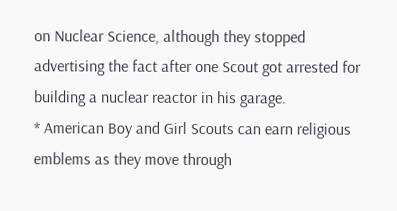on Nuclear Science, although they stopped advertising the fact after one Scout got arrested for building a nuclear reactor in his garage.
* American Boy and Girl Scouts can earn religious emblems as they move through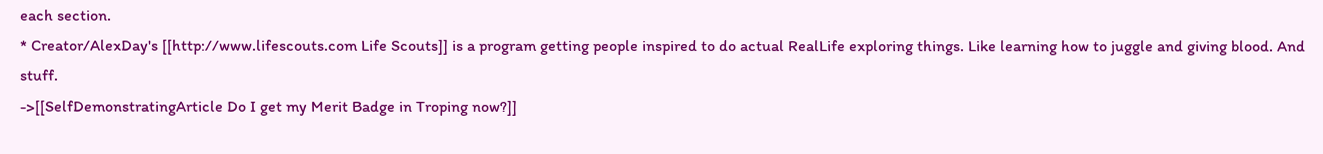each section.
* Creator/AlexDay's [[http://www.lifescouts.com Life Scouts]] is a program getting people inspired to do actual RealLife exploring things. Like learning how to juggle and giving blood. And stuff.
->[[SelfDemonstratingArticle Do I get my Merit Badge in Troping now?]]